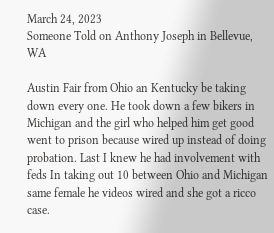March 24, 2023
Someone Told on Anthony Joseph in Bellevue, WA

Austin Fair from Ohio an Kentucky be taking down every one. He took down a few bikers in Michigan and the girl who helped him get good went to prison because wired up instead of doing probation. Last I knew he had involvement with feds In taking out 10 between Ohio and Michigan same female he videos wired and she got a ricco case.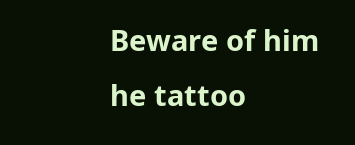Beware of him he tattoo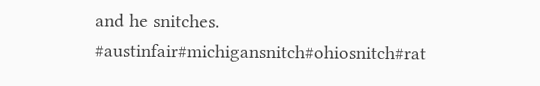and he snitches. #austinfair#michigansnitch#ohiosnitch#rat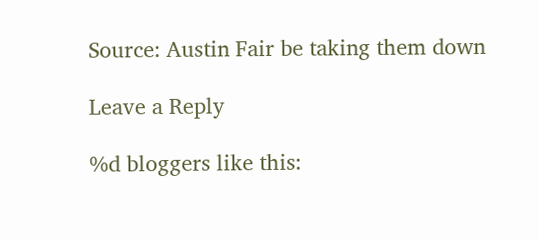Source: Austin Fair be taking them down

Leave a Reply

%d bloggers like this: